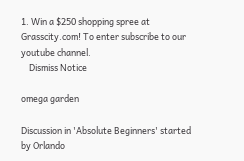1. Win a $250 shopping spree at Grasscity.com! To enter subscribe to our youtube channel.
    Dismiss Notice

omega garden

Discussion in 'Absolute Beginners' started by Orlando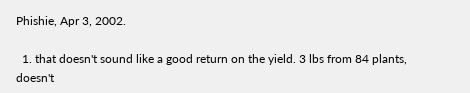Phishie, Apr 3, 2002.

  1. that doesn't sound like a good return on the yield. 3 lbs from 84 plants, doesn't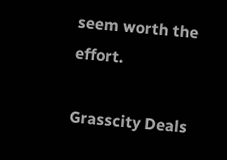seem worth the effort.

Grasscity Deals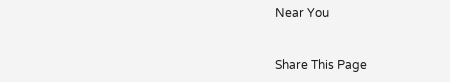Near You


Share This Page